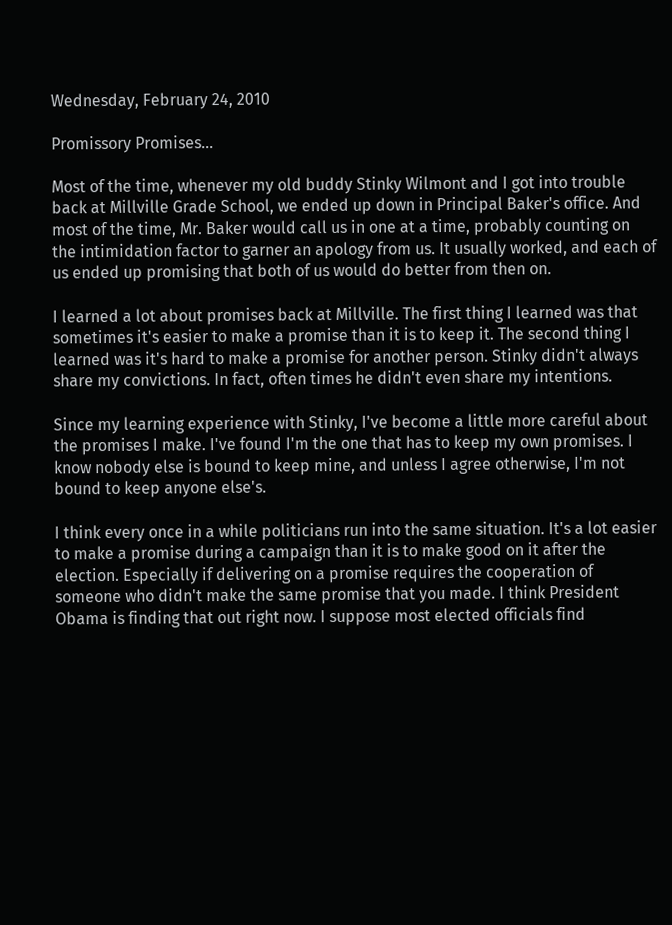Wednesday, February 24, 2010

Promissory Promises...

Most of the time, whenever my old buddy Stinky Wilmont and I got into trouble back at Millville Grade School, we ended up down in Principal Baker's office. And most of the time, Mr. Baker would call us in one at a time, probably counting on the intimidation factor to garner an apology from us. It usually worked, and each of us ended up promising that both of us would do better from then on.

I learned a lot about promises back at Millville. The first thing I learned was that sometimes it's easier to make a promise than it is to keep it. The second thing I learned was it's hard to make a promise for another person. Stinky didn't always share my convictions. In fact, often times he didn't even share my intentions.

Since my learning experience with Stinky, I've become a little more careful about the promises I make. I've found I'm the one that has to keep my own promises. I know nobody else is bound to keep mine, and unless I agree otherwise, I'm not bound to keep anyone else's.

I think every once in a while politicians run into the same situation. It's a lot easier to make a promise during a campaign than it is to make good on it after the election. Especially if delivering on a promise requires the cooperation of someone who didn't make the same promise that you made. I think President Obama is finding that out right now. I suppose most elected officials find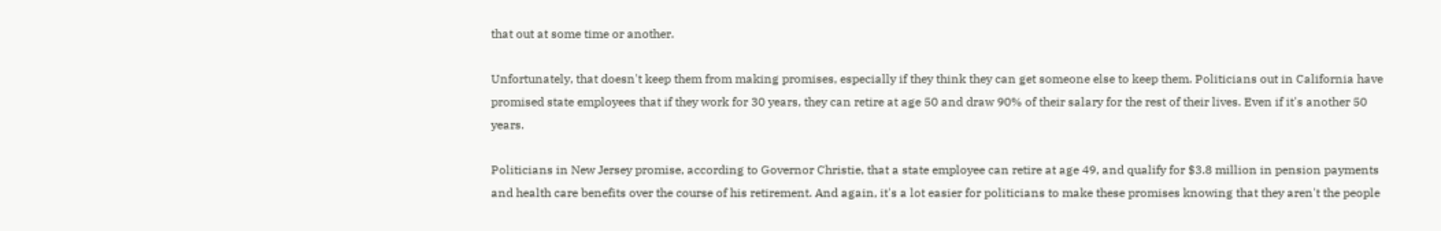that out at some time or another.

Unfortunately, that doesn't keep them from making promises, especially if they think they can get someone else to keep them. Politicians out in California have promised state employees that if they work for 30 years, they can retire at age 50 and draw 90% of their salary for the rest of their lives. Even if it's another 50 years.

Politicians in New Jersey promise, according to Governor Christie, that a state employee can retire at age 49, and qualify for $3.8 million in pension payments and health care benefits over the course of his retirement. And again, it's a lot easier for politicians to make these promises knowing that they aren't the people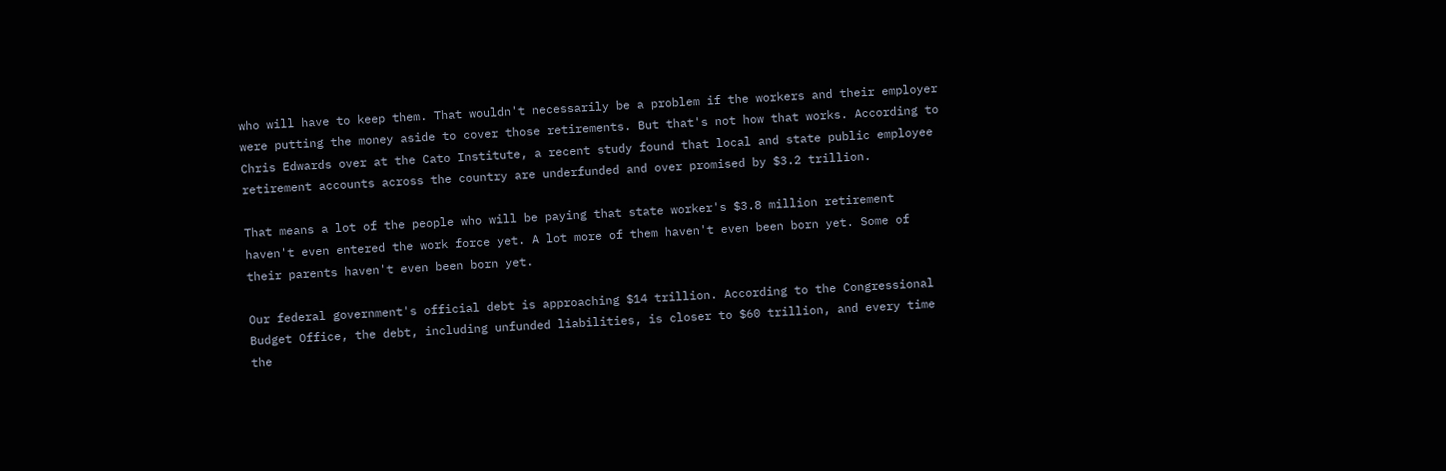who will have to keep them. That wouldn't necessarily be a problem if the workers and their employer were putting the money aside to cover those retirements. But that's not how that works. According to Chris Edwards over at the Cato Institute, a recent study found that local and state public employee retirement accounts across the country are underfunded and over promised by $3.2 trillion.

That means a lot of the people who will be paying that state worker's $3.8 million retirement haven't even entered the work force yet. A lot more of them haven't even been born yet. Some of their parents haven't even been born yet.

Our federal government's official debt is approaching $14 trillion. According to the Congressional Budget Office, the debt, including unfunded liabilities, is closer to $60 trillion, and every time the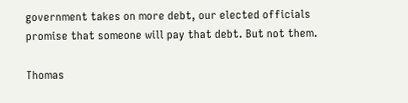government takes on more debt, our elected officials promise that someone will pay that debt. But not them.

Thomas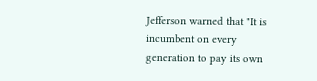Jefferson warned that "It is incumbent on every generation to pay its own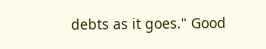debts as it goes." Good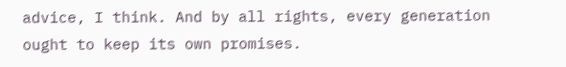advice, I think. And by all rights, every generation ought to keep its own promises.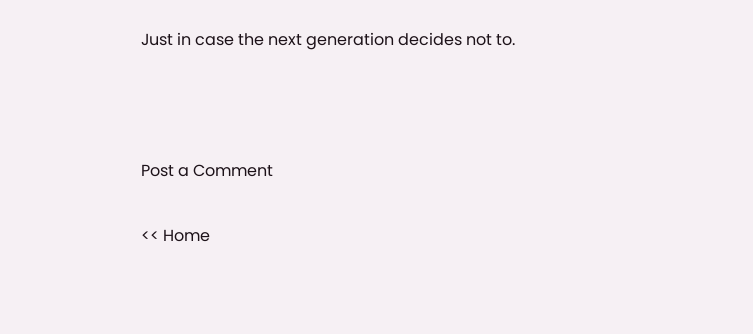Just in case the next generation decides not to.



Post a Comment

<< Home